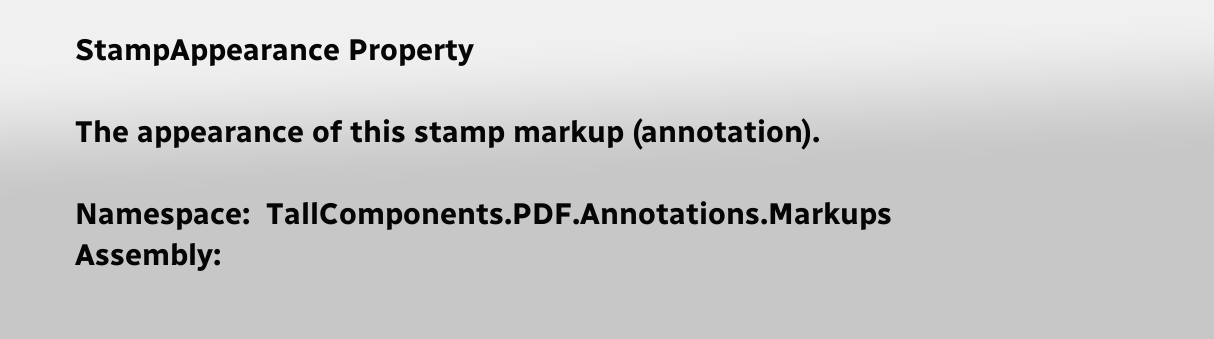StampAppearance Property

The appearance of this stamp markup (annotation).

Namespace:  TallComponents.PDF.Annotations.Markups
Assembly: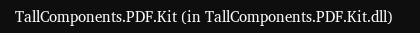TallComponents.PDF.Kit (in TallComponents.PDF.Kit.dll)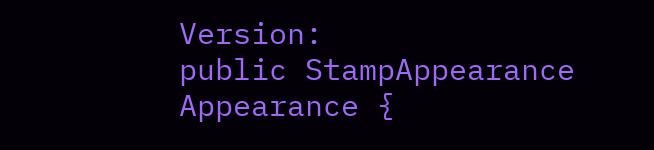Version:
public StampAppearance Appearance {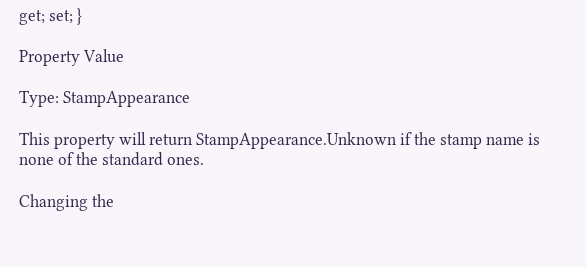get; set; }

Property Value

Type: StampAppearance

This property will return StampAppearance.Unknown if the stamp name is none of the standard ones.

Changing the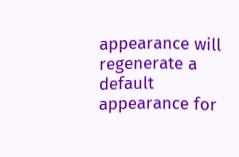appearance will regenerate a default appearance for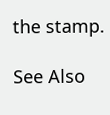the stamp.

See Also